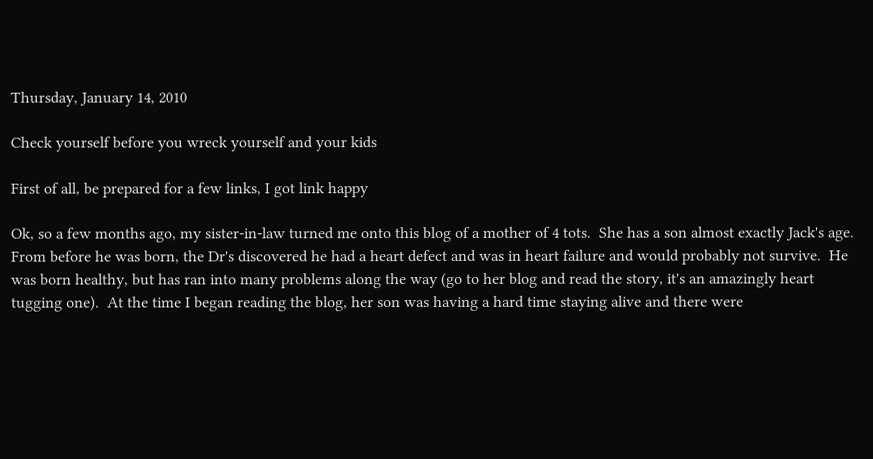Thursday, January 14, 2010

Check yourself before you wreck yourself and your kids

First of all, be prepared for a few links, I got link happy

Ok, so a few months ago, my sister-in-law turned me onto this blog of a mother of 4 tots.  She has a son almost exactly Jack's age.  From before he was born, the Dr's discovered he had a heart defect and was in heart failure and would probably not survive.  He was born healthy, but has ran into many problems along the way (go to her blog and read the story, it's an amazingly heart tugging one).  At the time I began reading the blog, her son was having a hard time staying alive and there were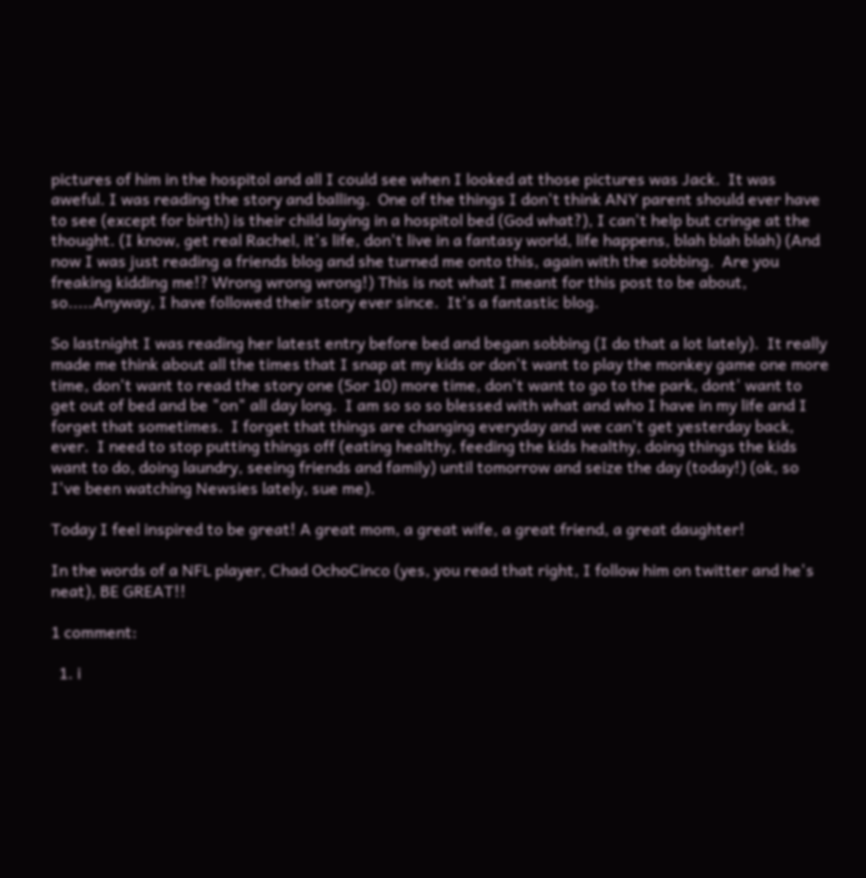pictures of him in the hospitol and all I could see when I looked at those pictures was Jack.  It was aweful. I was reading the story and balling.  One of the things I don't think ANY parent should ever have to see (except for birth) is their child laying in a hospitol bed (God what?), I can't help but cringe at the thought. (I know, get real Rachel, it's life, don't live in a fantasy world, life happens, blah blah blah) (And now I was just reading a friends blog and she turned me onto this, again with the sobbing.  Are you freaking kidding me!? Wrong wrong wrong!) This is not what I meant for this post to be about, so.....Anyway, I have followed their story ever since.  It's a fantastic blog.

So lastnight I was reading her latest entry before bed and began sobbing (I do that a lot lately).  It really made me think about all the times that I snap at my kids or don't want to play the monkey game one more time, don't want to read the story one (5or 10) more time, don't want to go to the park, dont' want to get out of bed and be "on" all day long.  I am so so so blessed with what and who I have in my life and I forget that sometimes.  I forget that things are changing everyday and we can't get yesterday back, ever.  I need to stop putting things off (eating healthy, feeding the kids healthy, doing things the kids want to do, doing laundry, seeing friends and family) until tomorrow and seize the day (today!) (ok, so I've been watching Newsies lately, sue me).

Today I feel inspired to be great! A great mom, a great wife, a great friend, a great daughter!

In the words of a NFL player, Chad OchoCinco (yes, you read that right, I follow him on twitter and he's neat), BE GREAT!!

1 comment:

  1. i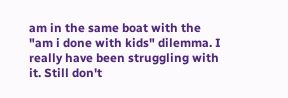am in the same boat with the "am i done with kids" dilemma. I really have been struggling with it. Still don't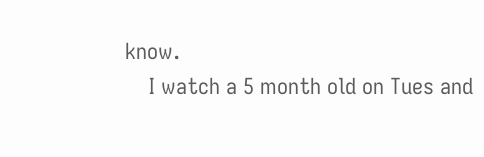know.
    I watch a 5 month old on Tues and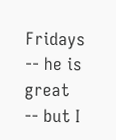Fridays -- he is great -- but I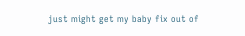just might get my baby fix out of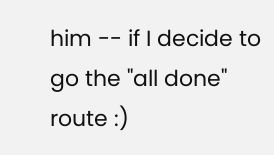him -- if I decide to go the "all done" route :)